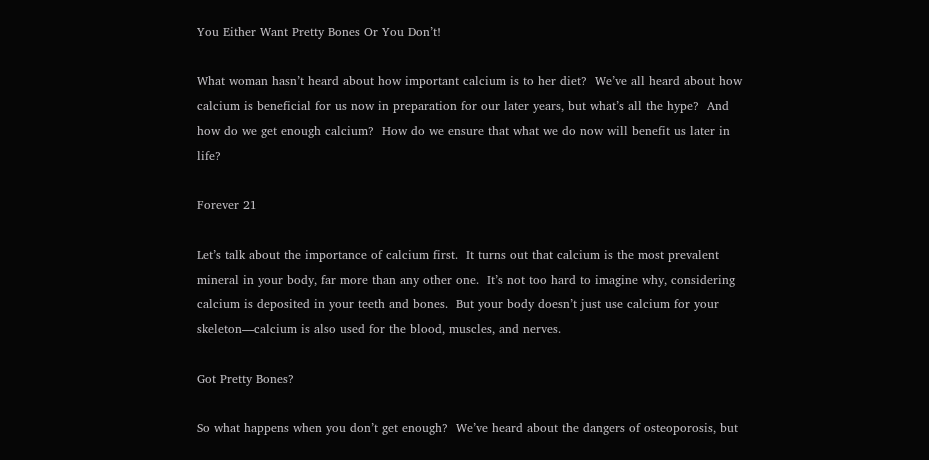You Either Want Pretty Bones Or You Don’t!

What woman hasn’t heard about how important calcium is to her diet?  We’ve all heard about how calcium is beneficial for us now in preparation for our later years, but what’s all the hype?  And how do we get enough calcium?  How do we ensure that what we do now will benefit us later in life?

Forever 21

Let’s talk about the importance of calcium first.  It turns out that calcium is the most prevalent mineral in your body, far more than any other one.  It’s not too hard to imagine why, considering calcium is deposited in your teeth and bones.  But your body doesn’t just use calcium for your skeleton—calcium is also used for the blood, muscles, and nerves.

Got Pretty Bones?

So what happens when you don’t get enough?  We’ve heard about the dangers of osteoporosis, but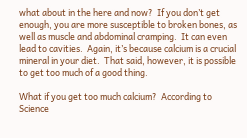what about in the here and now?  If you don’t get enough, you are more susceptible to broken bones, as well as muscle and abdominal cramping.  It can even lead to cavities.  Again, it’s because calcium is a crucial mineral in your diet.  That said, however, it is possible to get too much of a good thing.

What if you get too much calcium?  According to Science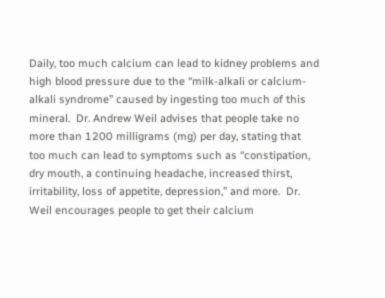Daily, too much calcium can lead to kidney problems and high blood pressure due to the “milk-alkali or calcium-alkali syndrome” caused by ingesting too much of this mineral.  Dr. Andrew Weil advises that people take no more than 1200 milligrams (mg) per day, stating that too much can lead to symptoms such as “constipation, dry mouth, a continuing headache, increased thirst, irritability, loss of appetite, depression,” and more.  Dr. Weil encourages people to get their calcium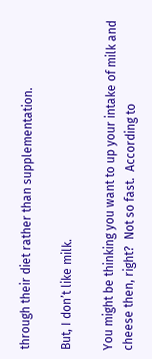through their diet rather than supplementation.

But, I don’t like milk.

You might be thinking you want to up your intake of milk and cheese then, right?  Not so fast.  According to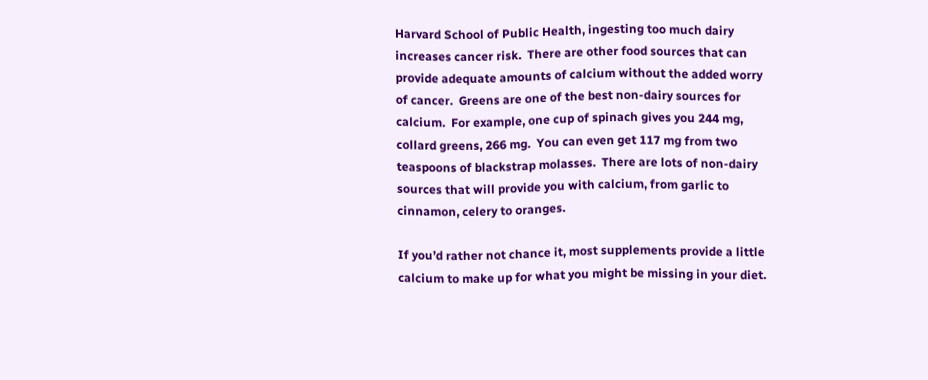Harvard School of Public Health, ingesting too much dairy increases cancer risk.  There are other food sources that can provide adequate amounts of calcium without the added worry of cancer.  Greens are one of the best non-dairy sources for calcium.  For example, one cup of spinach gives you 244 mg, collard greens, 266 mg.  You can even get 117 mg from two teaspoons of blackstrap molasses.  There are lots of non-dairy sources that will provide you with calcium, from garlic to cinnamon, celery to oranges.

If you’d rather not chance it, most supplements provide a little calcium to make up for what you might be missing in your diet.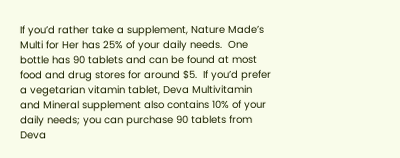If you’d rather take a supplement, Nature Made’s Multi for Her has 25% of your daily needs.  One bottle has 90 tablets and can be found at most food and drug stores for around $5.  If you’d prefer a vegetarian vitamin tablet, Deva Multivitamin and Mineral supplement also contains 10% of your daily needs; you can purchase 90 tablets from Deva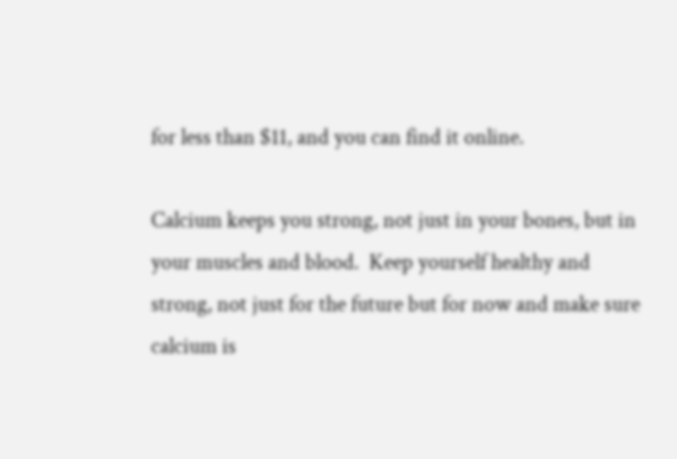for less than $11, and you can find it online.

Calcium keeps you strong, not just in your bones, but in your muscles and blood.  Keep yourself healthy and strong, not just for the future but for now and make sure calcium is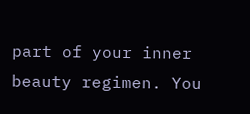part of your inner beauty regimen. You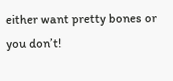either want pretty bones or you don’t!